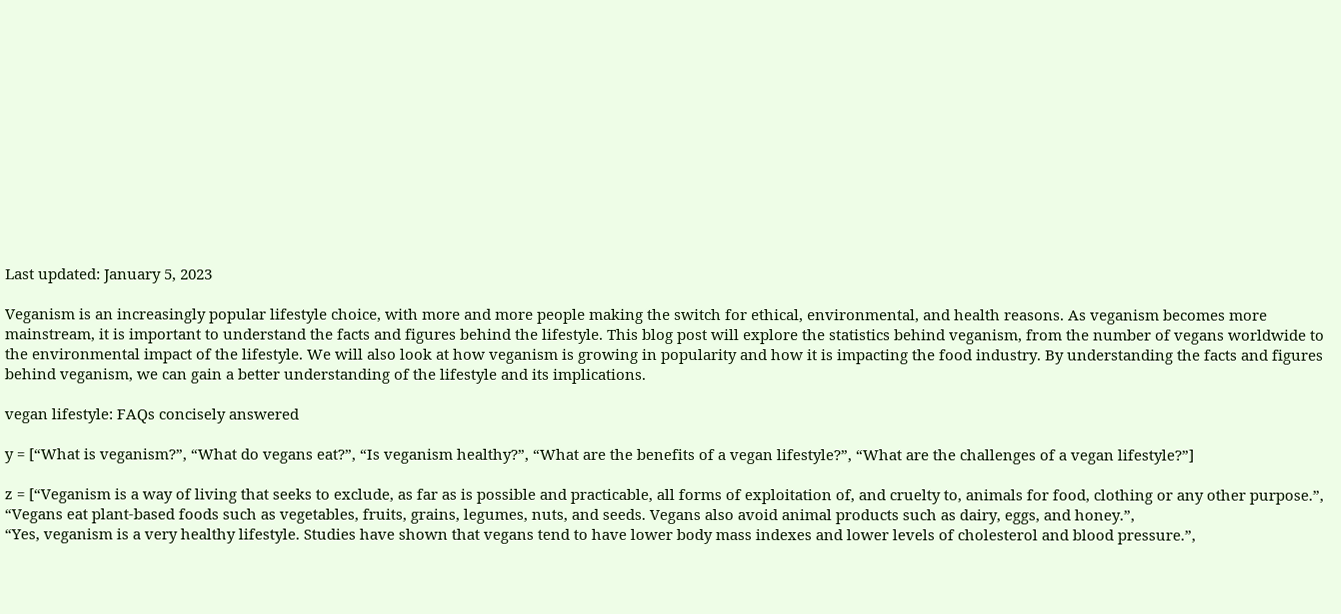Last updated: January 5, 2023

Veganism is an increasingly popular lifestyle choice, with more and more people making the switch for ethical, environmental, and health reasons. As veganism becomes more mainstream, it is important to understand the facts and figures behind the lifestyle. This blog post will explore the statistics behind veganism, from the number of vegans worldwide to the environmental impact of the lifestyle. We will also look at how veganism is growing in popularity and how it is impacting the food industry. By understanding the facts and figures behind veganism, we can gain a better understanding of the lifestyle and its implications.

vegan lifestyle: FAQs concisely answered

y = [“What is veganism?”, “What do vegans eat?”, “Is veganism healthy?”, “What are the benefits of a vegan lifestyle?”, “What are the challenges of a vegan lifestyle?”]

z = [“Veganism is a way of living that seeks to exclude, as far as is possible and practicable, all forms of exploitation of, and cruelty to, animals for food, clothing or any other purpose.”,
“Vegans eat plant-based foods such as vegetables, fruits, grains, legumes, nuts, and seeds. Vegans also avoid animal products such as dairy, eggs, and honey.”,
“Yes, veganism is a very healthy lifestyle. Studies have shown that vegans tend to have lower body mass indexes and lower levels of cholesterol and blood pressure.”,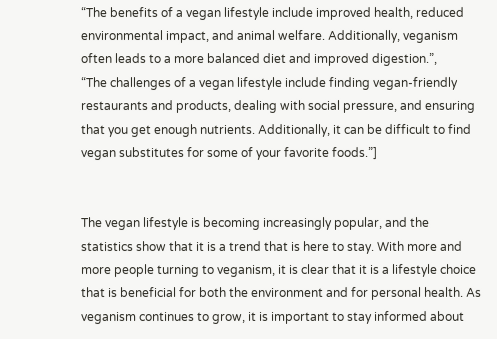“The benefits of a vegan lifestyle include improved health, reduced environmental impact, and animal welfare. Additionally, veganism often leads to a more balanced diet and improved digestion.”,
“The challenges of a vegan lifestyle include finding vegan-friendly restaurants and products, dealing with social pressure, and ensuring that you get enough nutrients. Additionally, it can be difficult to find vegan substitutes for some of your favorite foods.”]


The vegan lifestyle is becoming increasingly popular, and the statistics show that it is a trend that is here to stay. With more and more people turning to veganism, it is clear that it is a lifestyle choice that is beneficial for both the environment and for personal health. As veganism continues to grow, it is important to stay informed about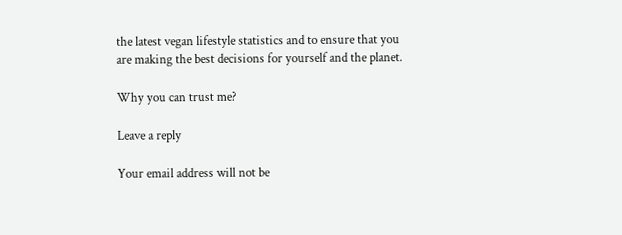the latest vegan lifestyle statistics and to ensure that you are making the best decisions for yourself and the planet.

Why you can trust me?

Leave a reply

Your email address will not be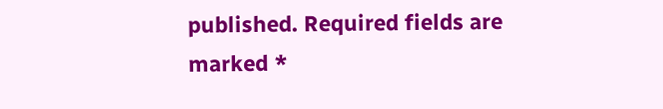published. Required fields are marked *